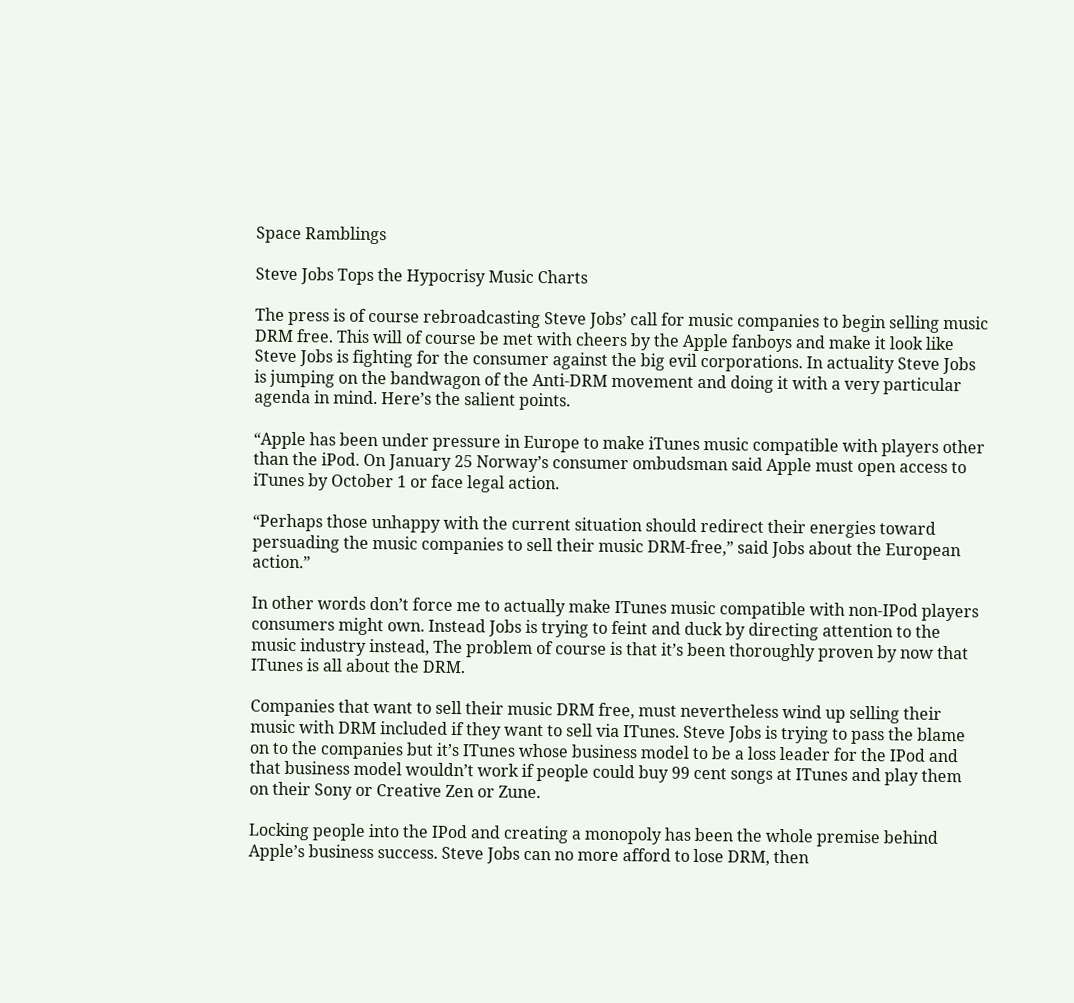Space Ramblings

Steve Jobs Tops the Hypocrisy Music Charts

The press is of course rebroadcasting Steve Jobs’ call for music companies to begin selling music DRM free. This will of course be met with cheers by the Apple fanboys and make it look like Steve Jobs is fighting for the consumer against the big evil corporations. In actuality Steve Jobs is jumping on the bandwagon of the Anti-DRM movement and doing it with a very particular agenda in mind. Here’s the salient points.

“Apple has been under pressure in Europe to make iTunes music compatible with players other than the iPod. On January 25 Norway’s consumer ombudsman said Apple must open access to iTunes by October 1 or face legal action.

“Perhaps those unhappy with the current situation should redirect their energies toward persuading the music companies to sell their music DRM-free,” said Jobs about the European action.”

In other words don’t force me to actually make ITunes music compatible with non-IPod players consumers might own. Instead Jobs is trying to feint and duck by directing attention to the music industry instead, The problem of course is that it’s been thoroughly proven by now that ITunes is all about the DRM.

Companies that want to sell their music DRM free, must nevertheless wind up selling their music with DRM included if they want to sell via ITunes. Steve Jobs is trying to pass the blame on to the companies but it’s ITunes whose business model to be a loss leader for the IPod and that business model wouldn’t work if people could buy 99 cent songs at ITunes and play them on their Sony or Creative Zen or Zune.

Locking people into the IPod and creating a monopoly has been the whole premise behind Apple’s business success. Steve Jobs can no more afford to lose DRM, then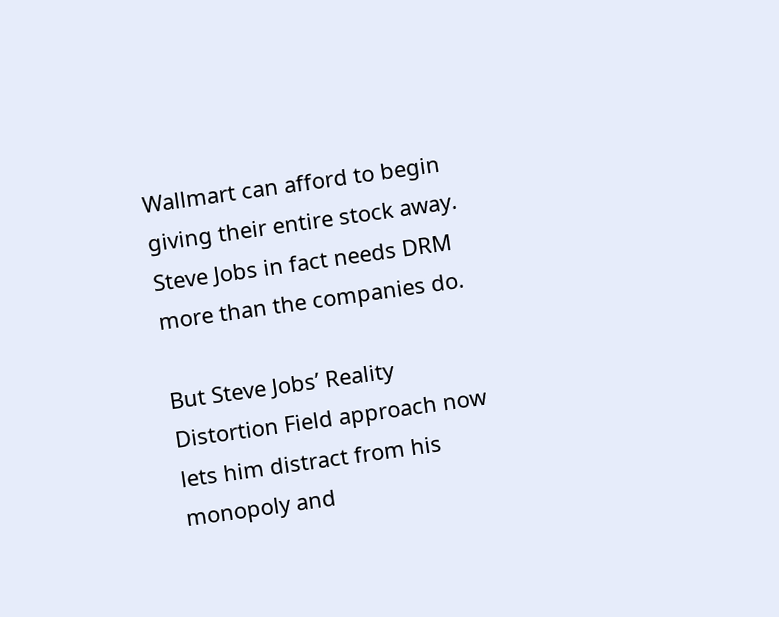Wallmart can afford to begin giving their entire stock away. Steve Jobs in fact needs DRM more than the companies do.

But Steve Jobs’ Reality Distortion Field approach now lets him distract from his monopoly and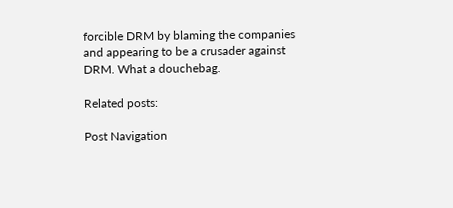forcible DRM by blaming the companies and appearing to be a crusader against DRM. What a douchebag.

Related posts:

Post Navigation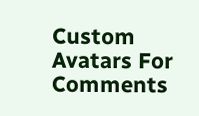Custom Avatars For Comments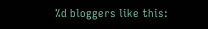%d bloggers like this: